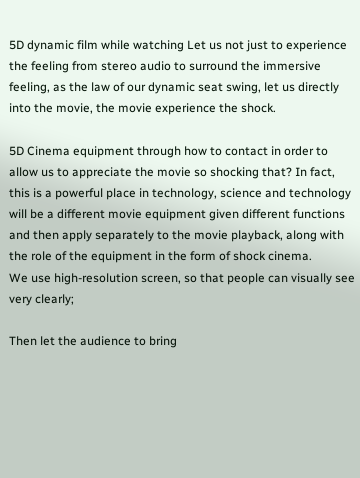5D dynamic film while watching Let us not just to experience the feeling from stereo audio to surround the immersive feeling, as the law of our dynamic seat swing, let us directly into the movie, the movie experience the shock.

5D Cinema equipment through how to contact in order to allow us to appreciate the movie so shocking that? In fact, this is a powerful place in technology, science and technology will be a different movie equipment given different functions and then apply separately to the movie playback, along with the role of the equipment in the form of shock cinema.
We use high-resolution screen, so that people can visually see very clearly;

Then let the audience to bring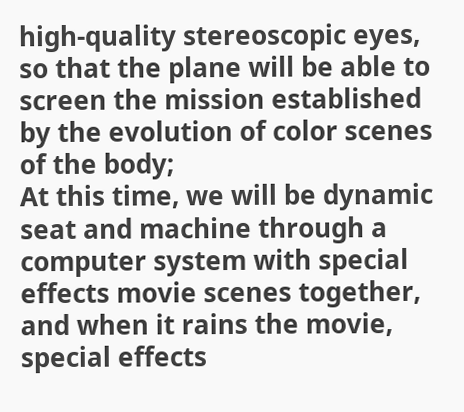high-quality stereoscopic eyes, so that the plane will be able to screen the mission established by the evolution of color scenes of the body;
At this time, we will be dynamic seat and machine through a computer system with special effects movie scenes together, and when it rains the movie, special effects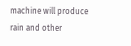machine will produce rain and other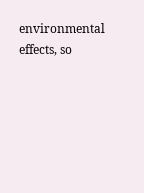environmental effects, so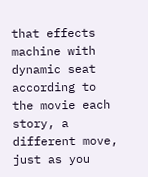that effects machine with dynamic seat according to the movie each story, a different move, just as you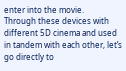enter into the movie.
Through these devices with different 5D cinema and used in tandem with each other, let’s go directly to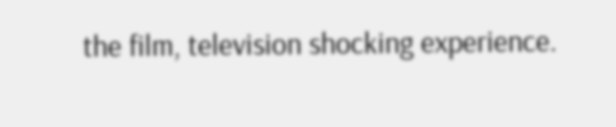the film, television shocking experience.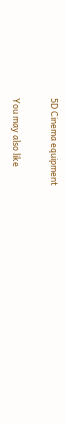5D Cinema equipment

You may also like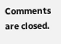Comments are closed.